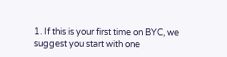1. If this is your first time on BYC, we suggest you start with one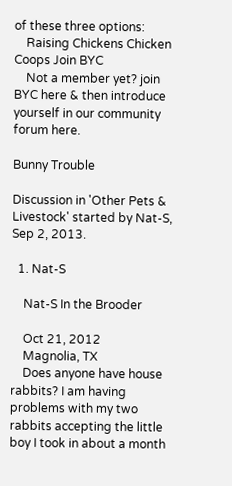of these three options:
    Raising Chickens Chicken Coops Join BYC
    Not a member yet? join BYC here & then introduce yourself in our community forum here.

Bunny Trouble

Discussion in 'Other Pets & Livestock' started by Nat-S, Sep 2, 2013.

  1. Nat-S

    Nat-S In the Brooder

    Oct 21, 2012
    Magnolia, TX
    Does anyone have house rabbits? I am having problems with my two rabbits accepting the little boy I took in about a month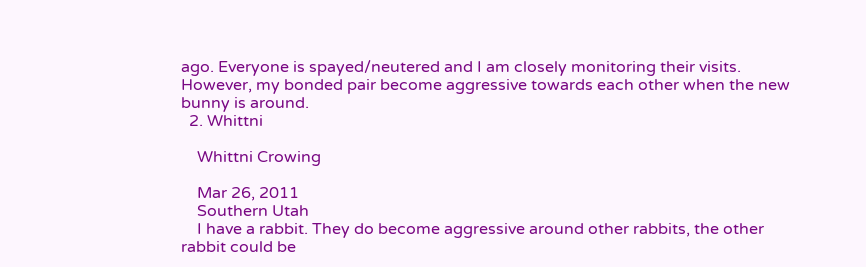ago. Everyone is spayed/neutered and I am closely monitoring their visits. However, my bonded pair become aggressive towards each other when the new bunny is around.
  2. Whittni

    Whittni Crowing

    Mar 26, 2011
    Southern Utah
    I have a rabbit. They do become aggressive around other rabbits, the other rabbit could be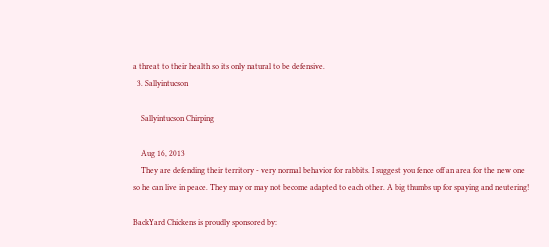a threat to their health so its only natural to be defensive.
  3. Sallyintucson

    Sallyintucson Chirping

    Aug 16, 2013
    They are defending their territory - very normal behavior for rabbits. I suggest you fence off an area for the new one so he can live in peace. They may or may not become adapted to each other. A big thumbs up for spaying and neutering!

BackYard Chickens is proudly sponsored by: